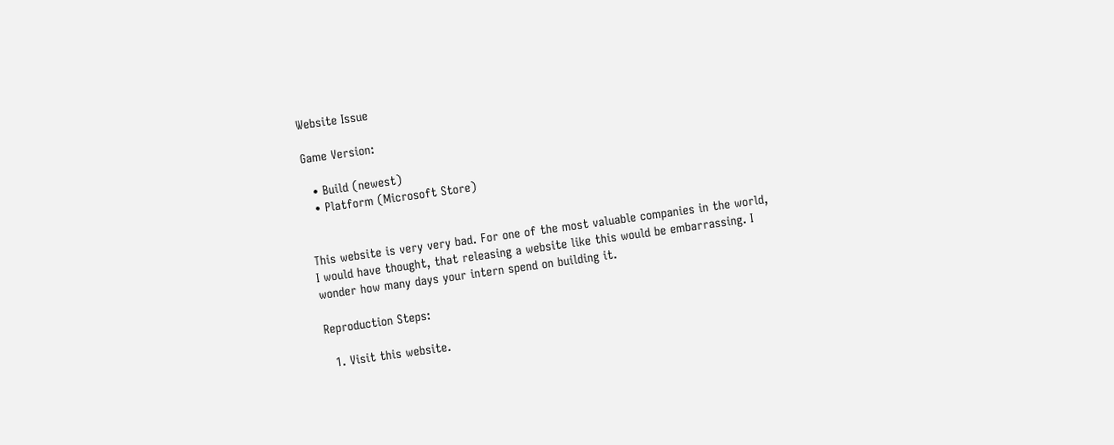Website Issue

Game Version:

  • Build (newest)
  • Platform (Microsoft Store)


This website is very very bad. For one of the most valuable companies in the world, I would have thought, that releasing a website like this would be embarrassing. I wonder how many days your intern spend on building it.

Reproduction Steps:

  1. Visit this website.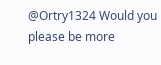@Ortry1324 Would you please be more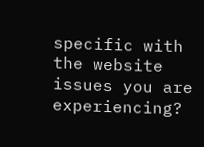specific with the website issues you are experiencing?